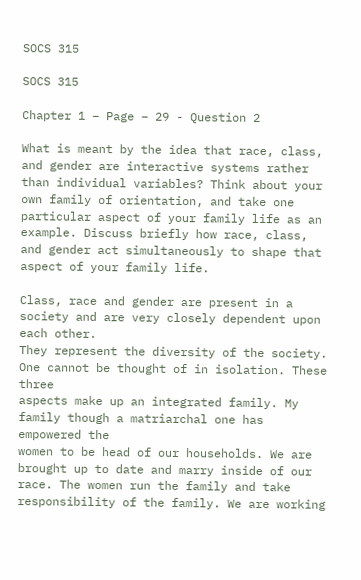SOCS 315

SOCS 315

Chapter 1 – Page – 29 - Question 2

What is meant by the idea that race, class, and gender are interactive systems rather than individual variables? Think about your own family of orientation, and take one particular aspect of your family life as an example. Discuss briefly how race, class, and gender act simultaneously to shape that aspect of your family life.

Class, race and gender are present in a society and are very closely dependent upon each other.
They represent the diversity of the society. One cannot be thought of in isolation. These three
aspects make up an integrated family. My family though a matriarchal one has empowered the
women to be head of our households. We are brought up to date and marry inside of our race. The women run the family and take responsibility of the family. We are working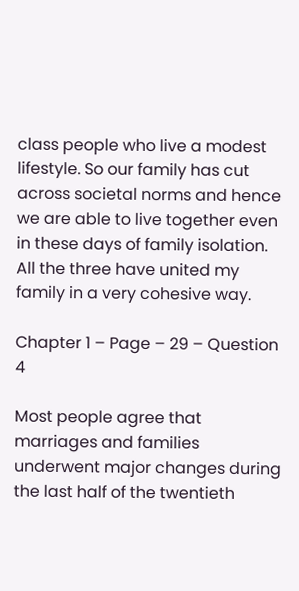class people who live a modest lifestyle. So our family has cut across societal norms and hence we are able to live together even in these days of family isolation. All the three have united my family in a very cohesive way.

Chapter 1 – Page – 29 – Question 4

Most people agree that marriages and families underwent major changes during the last half of the twentieth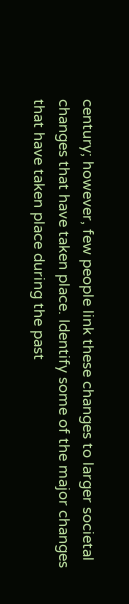century; however, few people link these changes to larger societal changes that have taken place. Identify some of the major changes that have taken place during the past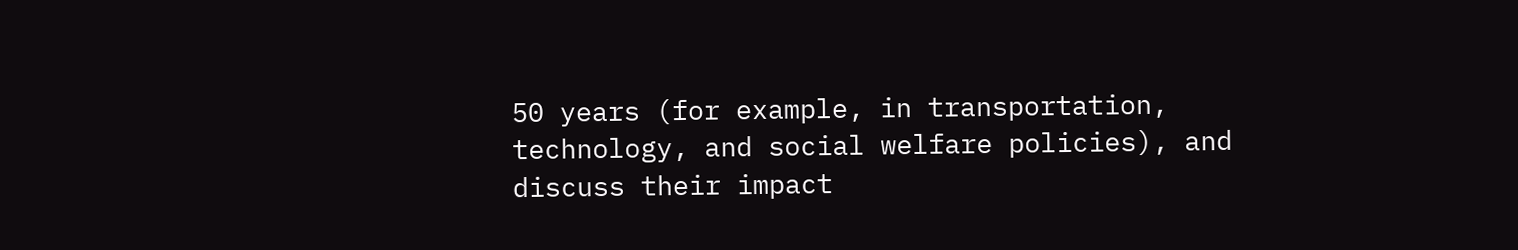50 years (for example, in transportation, technology, and social welfare policies), and discuss their impact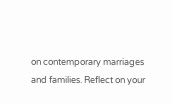on contemporary marriages and families. Reflect on your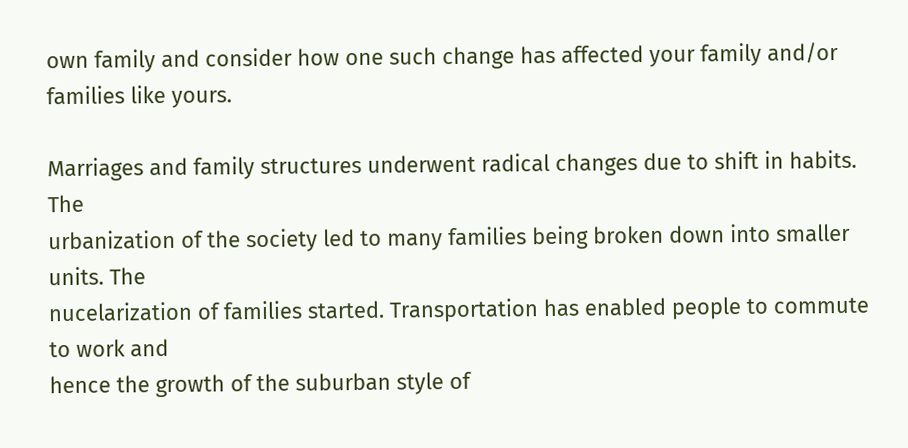own family and consider how one such change has affected your family and/or families like yours.

Marriages and family structures underwent radical changes due to shift in habits. The
urbanization of the society led to many families being broken down into smaller units. The
nucelarization of families started. Transportation has enabled people to commute to work and
hence the growth of the suburban style of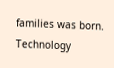families was born. Technology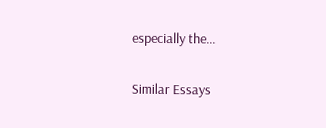especially the...

Similar Essays